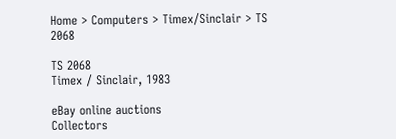Home > Computers > Timex/Sinclair > TS 2068

TS 2068
Timex / Sinclair, 1983

eBay online auctions
Collectors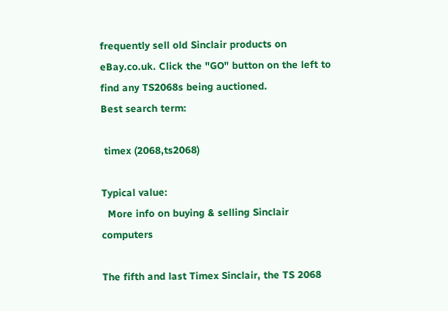frequently sell old Sinclair products on eBay.co.uk. Click the "GO" button on the left to find any TS2068s being auctioned.
Best search term:

 timex (2068,ts2068)

Typical value:
  More info on buying & selling Sinclair computers

The fifth and last Timex Sinclair, the TS 2068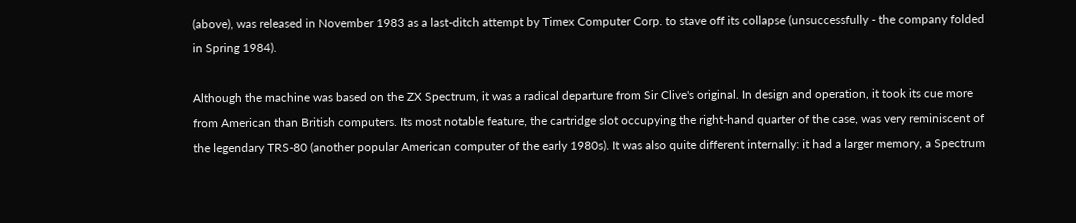(above), was released in November 1983 as a last-ditch attempt by Timex Computer Corp. to stave off its collapse (unsuccessfully - the company folded in Spring 1984).

Although the machine was based on the ZX Spectrum, it was a radical departure from Sir Clive's original. In design and operation, it took its cue more from American than British computers. Its most notable feature, the cartridge slot occupying the right-hand quarter of the case, was very reminiscent of the legendary TRS-80 (another popular American computer of the early 1980s). It was also quite different internally: it had a larger memory, a Spectrum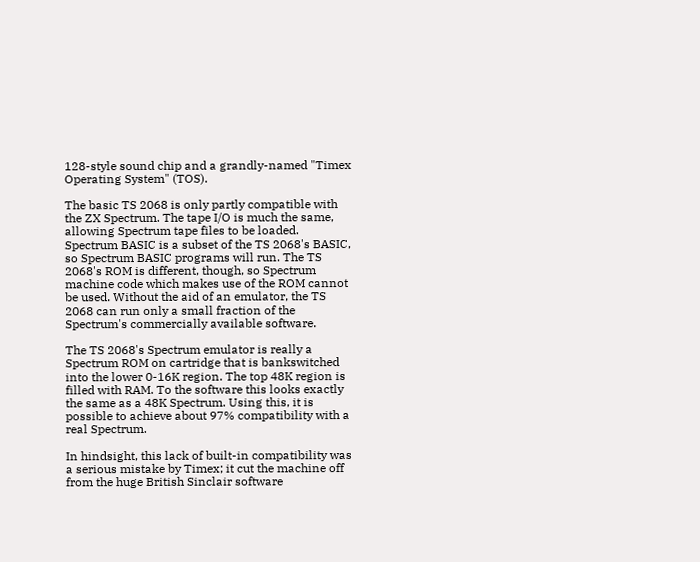128-style sound chip and a grandly-named "Timex Operating System" (TOS).

The basic TS 2068 is only partly compatible with the ZX Spectrum. The tape I/O is much the same, allowing Spectrum tape files to be loaded. Spectrum BASIC is a subset of the TS 2068's BASIC, so Spectrum BASIC programs will run. The TS 2068's ROM is different, though, so Spectrum machine code which makes use of the ROM cannot be used. Without the aid of an emulator, the TS 2068 can run only a small fraction of the Spectrum's commercially available software.

The TS 2068's Spectrum emulator is really a Spectrum ROM on cartridge that is bankswitched into the lower 0-16K region. The top 48K region is filled with RAM. To the software this looks exactly the same as a 48K Spectrum. Using this, it is possible to achieve about 97% compatibility with a real Spectrum.

In hindsight, this lack of built-in compatibility was a serious mistake by Timex; it cut the machine off from the huge British Sinclair software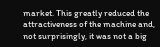market. This greatly reduced the attractiveness of the machine and, not surprisingly, it was not a big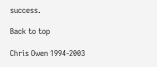success.

Back to top

Chris Owen 1994-2003